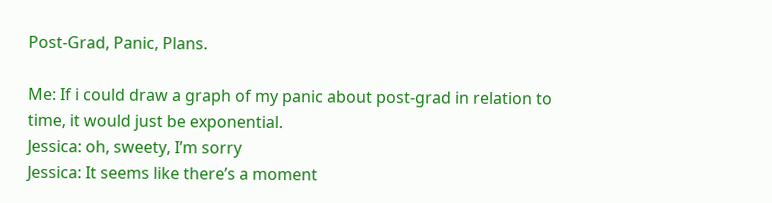Post-Grad, Panic, Plans.

Me: If i could draw a graph of my panic about post-grad in relation to time, it would just be exponential.
Jessica: oh, sweety, I’m sorry
Jessica: It seems like there’s a moment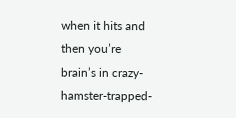when it hits and then you’re brain’s in crazy-hamster-trapped-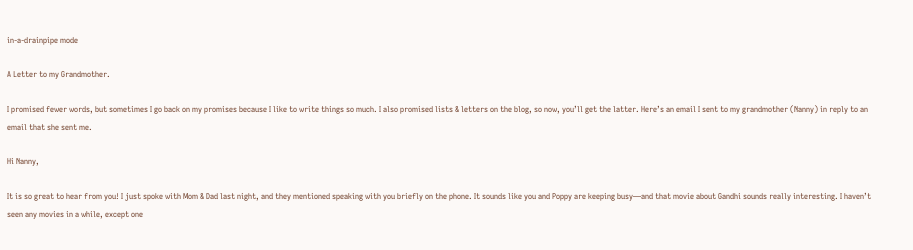in-a-drainpipe mode

A Letter to my Grandmother.

I promised fewer words, but sometimes I go back on my promises because I like to write things so much. I also promised lists & letters on the blog, so now, you’ll get the latter. Here’s an email I sent to my grandmother (Nanny) in reply to an email that she sent me.

Hi Nanny,

It is so great to hear from you! I just spoke with Mom & Dad last night, and they mentioned speaking with you briefly on the phone. It sounds like you and Poppy are keeping busy—and that movie about Gandhi sounds really interesting. I haven’t seen any movies in a while, except one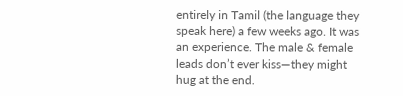entirely in Tamil (the language they speak here) a few weeks ago. It was an experience. The male & female leads don’t ever kiss—they might hug at the end.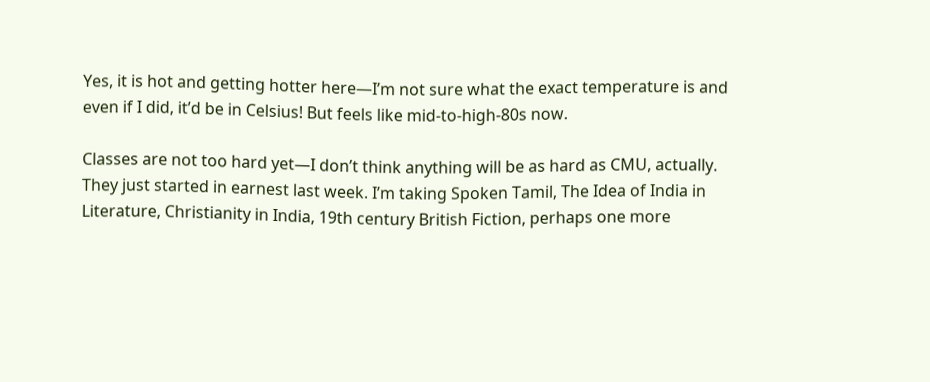Yes, it is hot and getting hotter here—I’m not sure what the exact temperature is and even if I did, it’d be in Celsius! But feels like mid-to-high-80s now.

Classes are not too hard yet—I don’t think anything will be as hard as CMU, actually. They just started in earnest last week. I’m taking Spoken Tamil, The Idea of India in Literature, Christianity in India, 19th century British Fiction, perhaps one more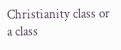Christianity class or a class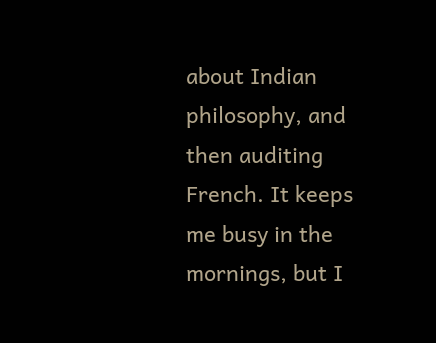about Indian philosophy, and then auditing French. It keeps me busy in the mornings, but I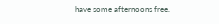have some afternoons free.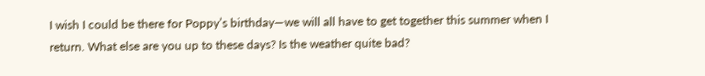I wish I could be there for Poppy’s birthday—we will all have to get together this summer when I return. What else are you up to these days? Is the weather quite bad?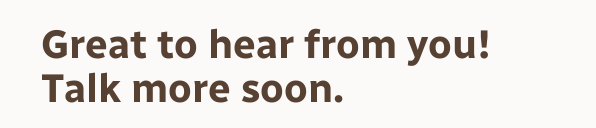Great to hear from you! Talk more soon.